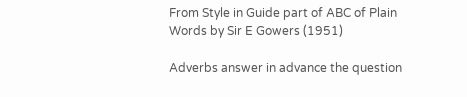From Style in Guide part of ABC of Plain Words by Sir E Gowers (1951)

Adverbs answer in advance the question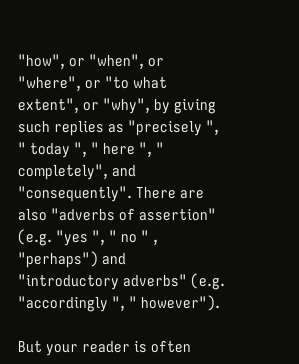"how", or "when", or "where", or "to what extent", or "why", by giving such replies as "precisely ", " today ", " here ", " completely", and "consequently". There are also "adverbs of assertion" (e.g. "yes ", " no " , "perhaps") and "introductory adverbs" (e.g. "accordingly ", " however").

But your reader is often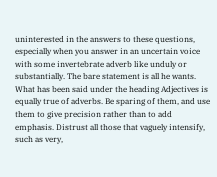uninterested in the answers to these questions, especially when you answer in an uncertain voice with some invertebrate adverb like unduly or substantially. The bare statement is all he wants. What has been said under the heading Adjectives is equally true of adverbs. Be sparing of them, and use them to give precision rather than to add emphasis. Distrust all those that vaguely intensify, such as very,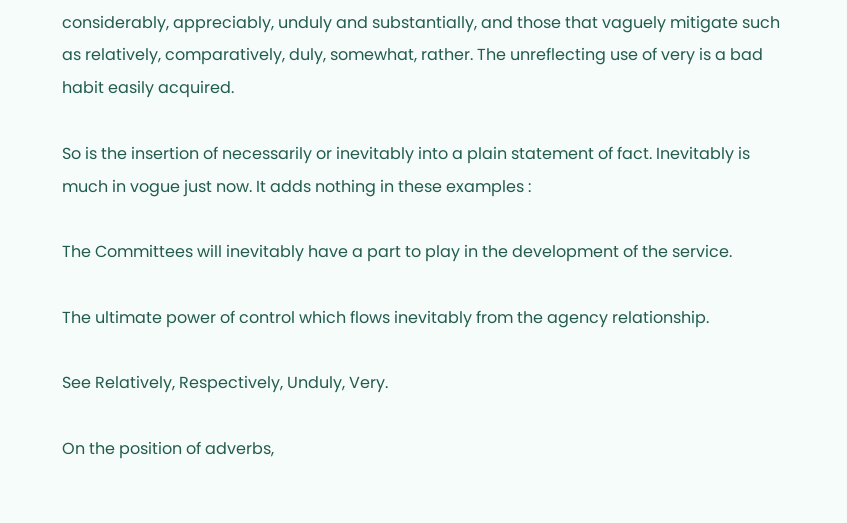considerably, appreciably, unduly and substantially, and those that vaguely mitigate such as relatively, comparatively, duly, somewhat, rather. The unreflecting use of very is a bad habit easily acquired.

So is the insertion of necessarily or inevitably into a plain statement of fact. Inevitably is much in vogue just now. It adds nothing in these examples :

The Committees will inevitably have a part to play in the development of the service.

The ultimate power of control which flows inevitably from the agency relationship.

See Relatively, Respectively, Unduly, Very.

On the position of adverbs,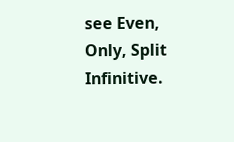see Even, Only, Split Infinitive.